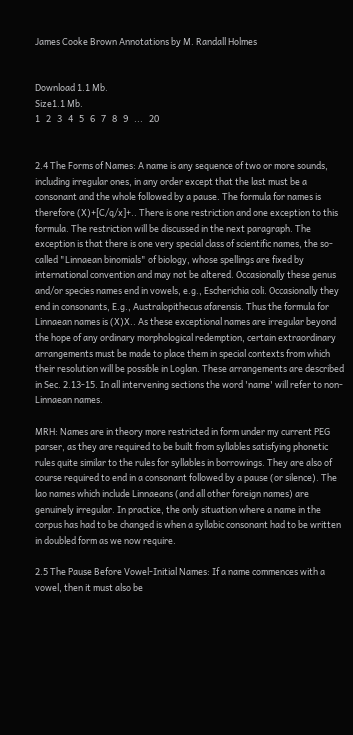James Cooke Brown Annotations by M. Randall Holmes


Download 1.1 Mb.
Size1.1 Mb.
1   2   3   4   5   6   7   8   9   ...   20


2.4 The Forms of Names: A name is any sequence of two or more sounds, including irregular ones, in any order except that the last must be a consonant and the whole followed by a pause. The formula for names is therefore (X)+[C/q/x]+.. There is one restriction and one exception to this formula. The restriction will be discussed in the next paragraph. The exception is that there is one very special class of scientific names, the so-called "Linnaean binomials" of biology, whose spellings are fixed by international convention and may not be altered. Occasionally these genus and/or species names end in vowels, e.g., Escherichia coli. Occasionally they end in consonants, E.g., Australopithecus afarensis. Thus the formula for Linnaean names is (X)X.. As these exceptional names are irregular beyond the hope of any ordinary morphological redemption, certain extraordinary arrangements must be made to place them in special contexts from which their resolution will be possible in Loglan. These arrangements are described in Sec. 2.13-15. In all intervening sections the word 'name' will refer to non-Linnaean names.

MRH: Names are in theory more restricted in form under my current PEG parser, as they are required to be built from syllables satisfying phonetic rules quite similar to the rules for syllables in borrowings. They are also of course required to end in a consonant followed by a pause (or silence). The lao names which include Linnaeans (and all other foreign names) are genuinely irregular. In practice, the only situation where a name in the corpus has had to be changed is when a syllabic consonant had to be written in doubled form as we now require.

2.5 The Pause Before Vowel-Initial Names: If a name commences with a vowel, then it must also be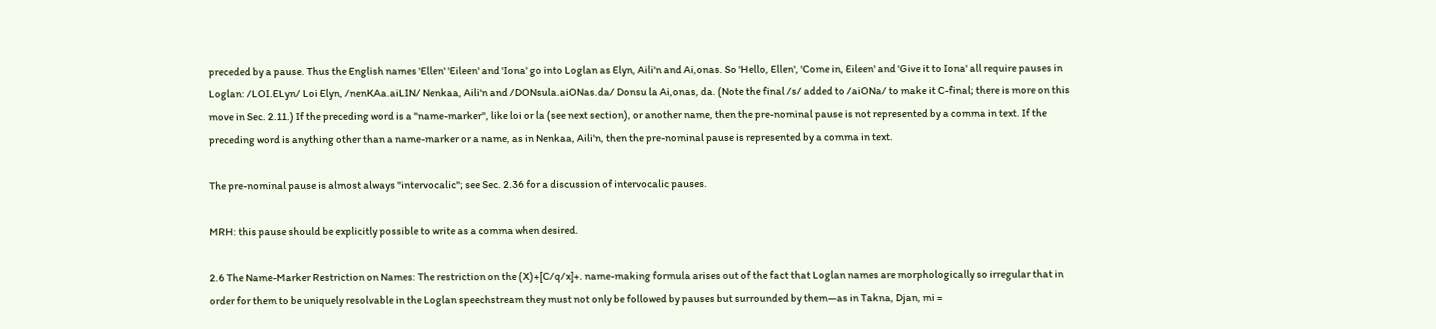preceded by a pause. Thus the English names 'Ellen' 'Eileen' and 'Iona' go into Loglan as Elyn, Aili'n and Ai,onas. So 'Hello, Ellen', 'Come in, Eileen' and 'Give it to Iona' all require pauses in Loglan: /LOI.ELyn/ Loi Elyn, /nenKAa.aiLIN/ Nenkaa, Aili'n and /DONsula.aiONas.da/ Donsu la Ai,onas, da. (Note the final /s/ added to /aiONa/ to make it C-final; there is more on this move in Sec. 2.11.) If the preceding word is a "name-marker", like loi or la (see next section), or another name, then the pre-nominal pause is not represented by a comma in text. If the preceding word is anything other than a name-marker or a name, as in Nenkaa, Aili'n, then the pre-nominal pause is represented by a comma in text.

The pre-nominal pause is almost always "intervocalic"; see Sec. 2.36 for a discussion of intervocalic pauses.

MRH: this pause should be explicitly possible to write as a comma when desired.

2.6 The Name-Marker Restriction on Names: The restriction on the (X)+[C/q/x]+. name-making formula arises out of the fact that Loglan names are morphologically so irregular that in order for them to be uniquely resolvable in the Loglan speechstream they must not only be followed by pauses but surrounded by them—as in Takna, Djan, mi =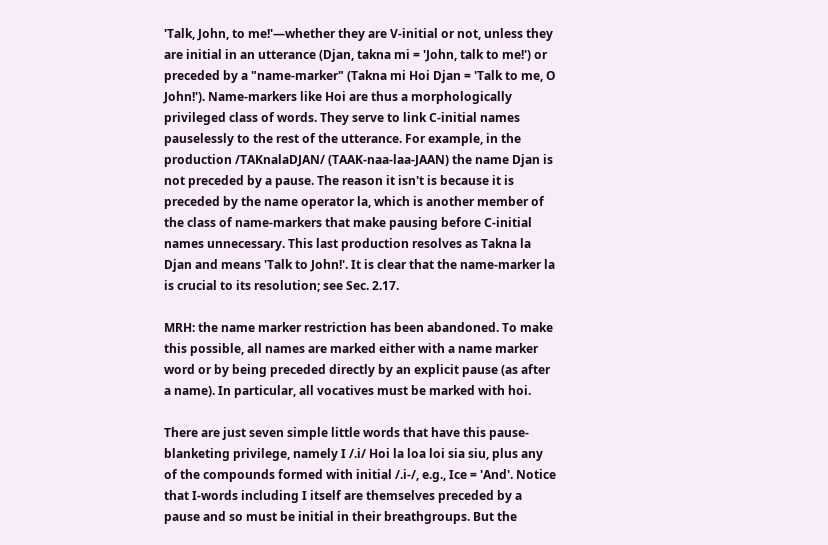'Talk, John, to me!'—whether they are V-initial or not, unless they are initial in an utterance (Djan, takna mi = 'John, talk to me!') or preceded by a "name-marker" (Takna mi Hoi Djan = 'Talk to me, O John!'). Name-markers like Hoi are thus a morphologically privileged class of words. They serve to link C-initial names pauselessly to the rest of the utterance. For example, in the production /TAKnalaDJAN/ (TAAK-naa-laa-JAAN) the name Djan is not preceded by a pause. The reason it isn't is because it is preceded by the name operator la, which is another member of the class of name-markers that make pausing before C-initial names unnecessary. This last production resolves as Takna la Djan and means 'Talk to John!'. It is clear that the name-marker la is crucial to its resolution; see Sec. 2.17.

MRH: the name marker restriction has been abandoned. To make this possible, all names are marked either with a name marker word or by being preceded directly by an explicit pause (as after a name). In particular, all vocatives must be marked with hoi.

There are just seven simple little words that have this pause-blanketing privilege, namely I /.i/ Hoi la loa loi sia siu, plus any of the compounds formed with initial /.i-/, e.g., Ice = 'And'. Notice that I-words including I itself are themselves preceded by a pause and so must be initial in their breathgroups. But the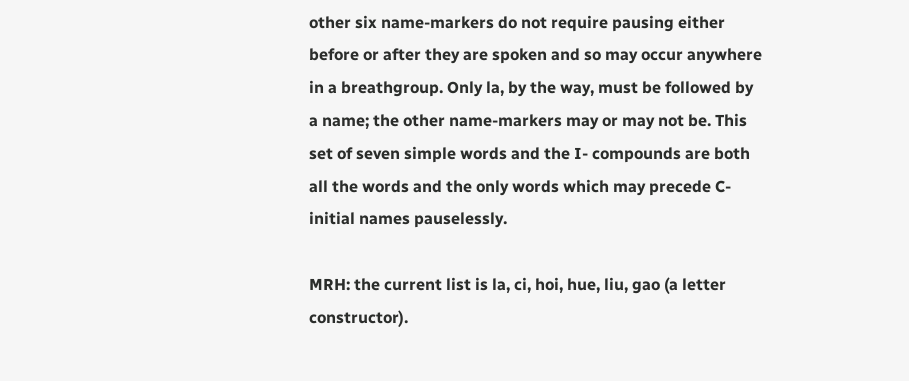other six name-markers do not require pausing either before or after they are spoken and so may occur anywhere in a breathgroup. Only la, by the way, must be followed by a name; the other name-markers may or may not be. This set of seven simple words and the I- compounds are both all the words and the only words which may precede C-initial names pauselessly.

MRH: the current list is la, ci, hoi, hue, liu, gao (a letter constructor).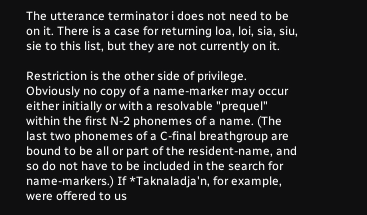The utterance terminator i does not need to be on it. There is a case for returning loa, loi, sia, siu, sie to this list, but they are not currently on it.

Restriction is the other side of privilege. Obviously no copy of a name-marker may occur either initially or with a resolvable "prequel" within the first N-2 phonemes of a name. (The last two phonemes of a C-final breathgroup are bound to be all or part of the resident-name, and so do not have to be included in the search for name-markers.) If *Taknaladja'n, for example, were offered to us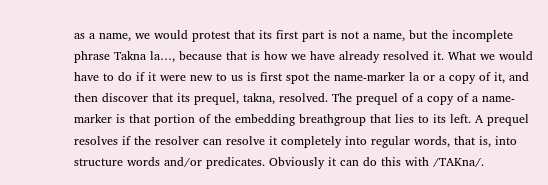as a name, we would protest that its first part is not a name, but the incomplete phrase Takna la…, because that is how we have already resolved it. What we would have to do if it were new to us is first spot the name-marker la or a copy of it, and then discover that its prequel, takna, resolved. The prequel of a copy of a name-marker is that portion of the embedding breathgroup that lies to its left. A prequel resolves if the resolver can resolve it completely into regular words, that is, into structure words and/or predicates. Obviously it can do this with /TAKna/.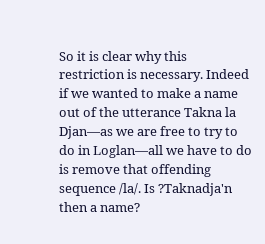So it is clear why this restriction is necessary. Indeed if we wanted to make a name out of the utterance Takna la Djan—as we are free to try to do in Loglan—all we have to do is remove that offending sequence /la/. Is ?Taknadja'n then a name?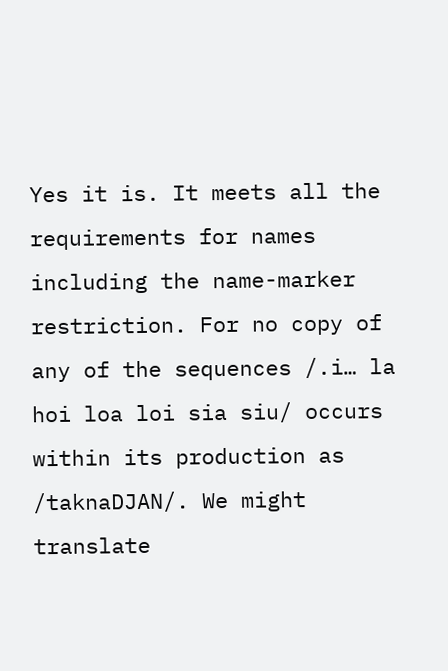Yes it is. It meets all the requirements for names including the name-marker restriction. For no copy of any of the sequences /.i… la hoi loa loi sia siu/ occurs within its production as /taknaDJAN/. We might translate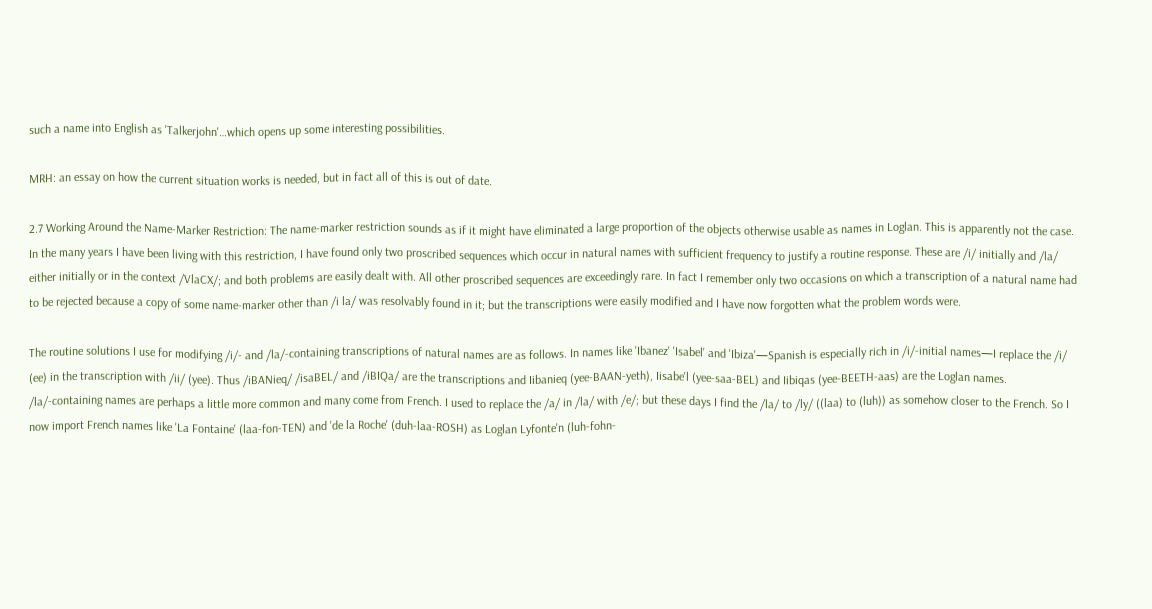such a name into English as 'Talkerjohn'…which opens up some interesting possibilities.

MRH: an essay on how the current situation works is needed, but in fact all of this is out of date.

2.7 Working Around the Name-Marker Restriction: The name-marker restriction sounds as if it might have eliminated a large proportion of the objects otherwise usable as names in Loglan. This is apparently not the case. In the many years I have been living with this restriction, I have found only two proscribed sequences which occur in natural names with sufficient frequency to justify a routine response. These are /i/ initially and /la/ either initially or in the context /VlaCX/; and both problems are easily dealt with. All other proscribed sequences are exceedingly rare. In fact I remember only two occasions on which a transcription of a natural name had to be rejected because a copy of some name-marker other than /i la/ was resolvably found in it; but the transcriptions were easily modified and I have now forgotten what the problem words were.

The routine solutions I use for modifying /i/- and /la/-containing transcriptions of natural names are as follows. In names like 'Ibanez' 'Isabel' and 'Ibiza'—Spanish is especially rich in /i/-initial names—I replace the /i/ (ee) in the transcription with /ii/ (yee). Thus /iBANieq/ /isaBEL/ and /iBIQa/ are the transcriptions and Iibanieq (yee-BAAN-yeth), Iisabe'l (yee-saa-BEL) and Iibiqas (yee-BEETH-aas) are the Loglan names. /la/-containing names are perhaps a little more common and many come from French. I used to replace the /a/ in /la/ with /e/; but these days I find the /la/ to /ly/ ((laa) to (luh)) as somehow closer to the French. So I now import French names like 'La Fontaine' (laa-fon-TEN) and 'de la Roche' (duh-laa-ROSH) as Loglan Lyfonte'n (luh-fohn-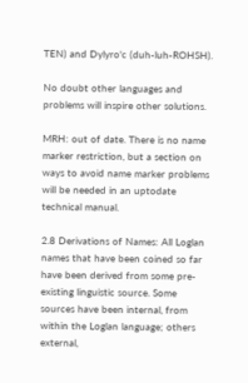TEN) and Dylyro'c (duh-luh-ROHSH).

No doubt other languages and problems will inspire other solutions.

MRH: out of date. There is no name marker restriction, but a section on ways to avoid name marker problems will be needed in an uptodate technical manual.

2.8 Derivations of Names: All Loglan names that have been coined so far have been derived from some pre-existing linguistic source. Some sources have been internal, from within the Loglan language; others external,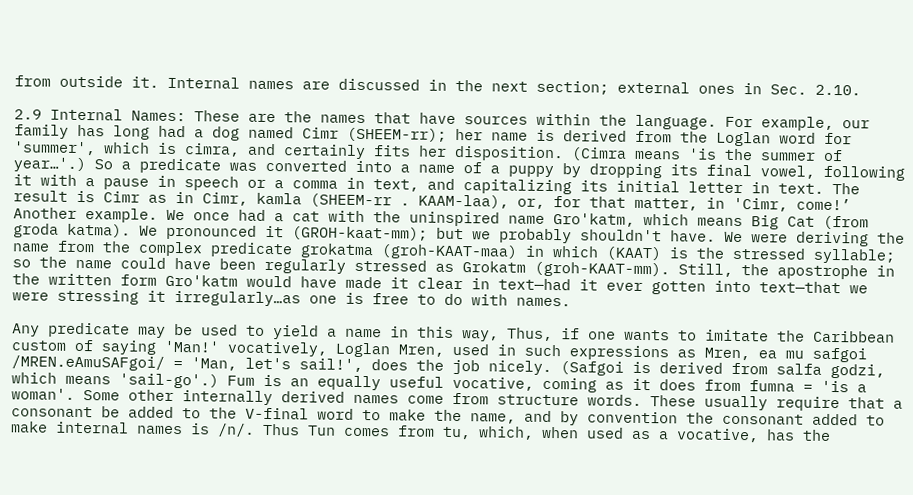from outside it. Internal names are discussed in the next section; external ones in Sec. 2.10.

2.9 Internal Names: These are the names that have sources within the language. For example, our family has long had a dog named Cimr (SHEEM-rr); her name is derived from the Loglan word for 'summer', which is cimra, and certainly fits her disposition. (Cimra means 'is the summer of year…'.) So a predicate was converted into a name of a puppy by dropping its final vowel, following it with a pause in speech or a comma in text, and capitalizing its initial letter in text. The result is Cimr as in Cimr, kamla (SHEEM-rr . KAAM-laa), or, for that matter, in 'Cimr, come!’ Another example. We once had a cat with the uninspired name Gro'katm, which means Big Cat (from groda katma). We pronounced it (GROH-kaat-mm); but we probably shouldn't have. We were deriving the name from the complex predicate grokatma (groh-KAAT-maa) in which (KAAT) is the stressed syllable; so the name could have been regularly stressed as Grokatm (groh-KAAT-mm). Still, the apostrophe in the written form Gro'katm would have made it clear in text—had it ever gotten into text—that we were stressing it irregularly…as one is free to do with names.

Any predicate may be used to yield a name in this way, Thus, if one wants to imitate the Caribbean custom of saying 'Man!' vocatively, Loglan Mren, used in such expressions as Mren, ea mu safgoi /MREN.eAmuSAFgoi/ = 'Man, let's sail!', does the job nicely. (Safgoi is derived from salfa godzi, which means 'sail-go'.) Fum is an equally useful vocative, coming as it does from fumna = 'is a woman'. Some other internally derived names come from structure words. These usually require that a consonant be added to the V-final word to make the name, and by convention the consonant added to make internal names is /n/. Thus Tun comes from tu, which, when used as a vocative, has the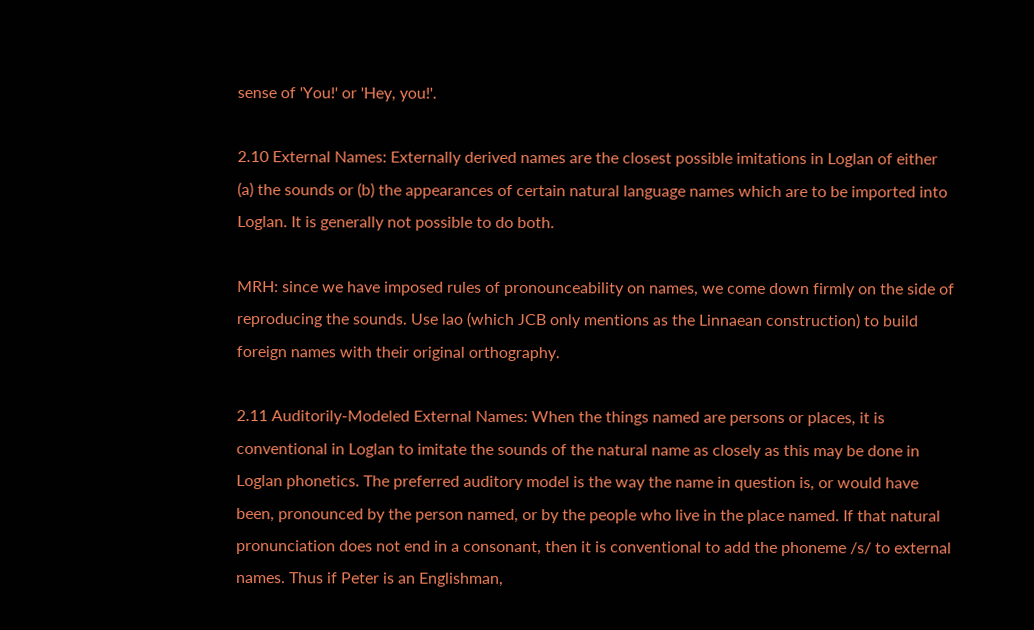sense of 'You!' or 'Hey, you!'.

2.10 External Names: Externally derived names are the closest possible imitations in Loglan of either (a) the sounds or (b) the appearances of certain natural language names which are to be imported into Loglan. It is generally not possible to do both.

MRH: since we have imposed rules of pronounceability on names, we come down firmly on the side of reproducing the sounds. Use lao (which JCB only mentions as the Linnaean construction) to build foreign names with their original orthography.

2.11 Auditorily-Modeled External Names: When the things named are persons or places, it is conventional in Loglan to imitate the sounds of the natural name as closely as this may be done in Loglan phonetics. The preferred auditory model is the way the name in question is, or would have been, pronounced by the person named, or by the people who live in the place named. If that natural pronunciation does not end in a consonant, then it is conventional to add the phoneme /s/ to external names. Thus if Peter is an Englishman,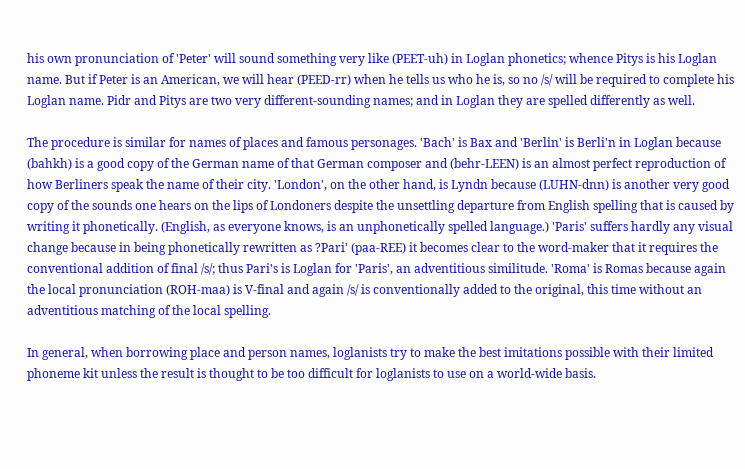his own pronunciation of 'Peter' will sound something very like (PEET-uh) in Loglan phonetics; whence Pitys is his Loglan name. But if Peter is an American, we will hear (PEED-rr) when he tells us who he is, so no /s/ will be required to complete his Loglan name. Pidr and Pitys are two very different-sounding names; and in Loglan they are spelled differently as well.

The procedure is similar for names of places and famous personages. 'Bach' is Bax and 'Berlin' is Berli'n in Loglan because (bahkh) is a good copy of the German name of that German composer and (behr-LEEN) is an almost perfect reproduction of how Berliners speak the name of their city. 'London', on the other hand, is Lyndn because (LUHN-dnn) is another very good copy of the sounds one hears on the lips of Londoners despite the unsettling departure from English spelling that is caused by writing it phonetically. (English, as everyone knows, is an unphonetically spelled language.) 'Paris' suffers hardly any visual change because in being phonetically rewritten as ?Pari' (paa-REE) it becomes clear to the word-maker that it requires the conventional addition of final /s/; thus Pari's is Loglan for 'Paris', an adventitious similitude. 'Roma' is Romas because again the local pronunciation (ROH-maa) is V-final and again /s/ is conventionally added to the original, this time without an adventitious matching of the local spelling.

In general, when borrowing place and person names, loglanists try to make the best imitations possible with their limited phoneme kit unless the result is thought to be too difficult for loglanists to use on a world-wide basis.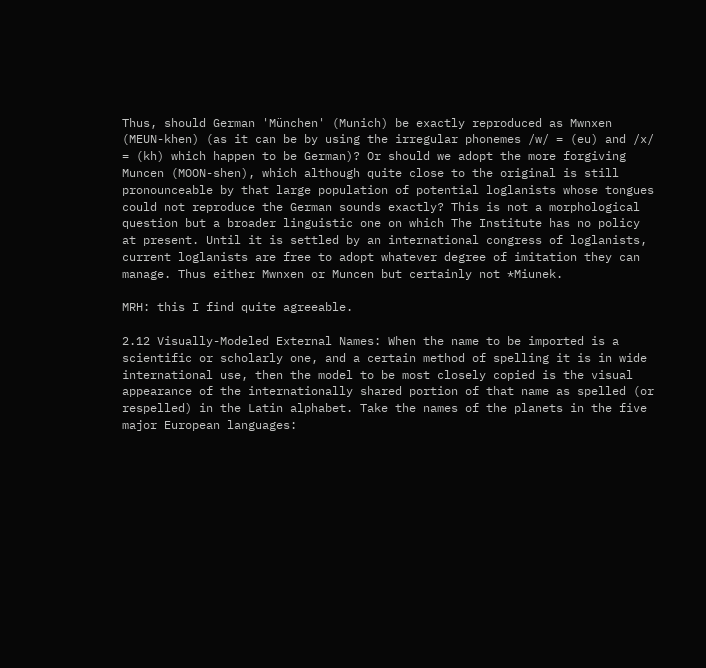Thus, should German 'München' (Munich) be exactly reproduced as Mwnxen (MEUN-khen) (as it can be by using the irregular phonemes /w/ = (eu) and /x/ = (kh) which happen to be German)? Or should we adopt the more forgiving Muncen (MOON-shen), which although quite close to the original is still pronounceable by that large population of potential loglanists whose tongues could not reproduce the German sounds exactly? This is not a morphological question but a broader linguistic one on which The Institute has no policy at present. Until it is settled by an international congress of loglanists, current loglanists are free to adopt whatever degree of imitation they can manage. Thus either Mwnxen or Muncen but certainly not *Miunek.

MRH: this I find quite agreeable.

2.12 Visually-Modeled External Names: When the name to be imported is a scientific or scholarly one, and a certain method of spelling it is in wide international use, then the model to be most closely copied is the visual appearance of the internationally shared portion of that name as spelled (or respelled) in the Latin alphabet. Take the names of the planets in the five major European languages: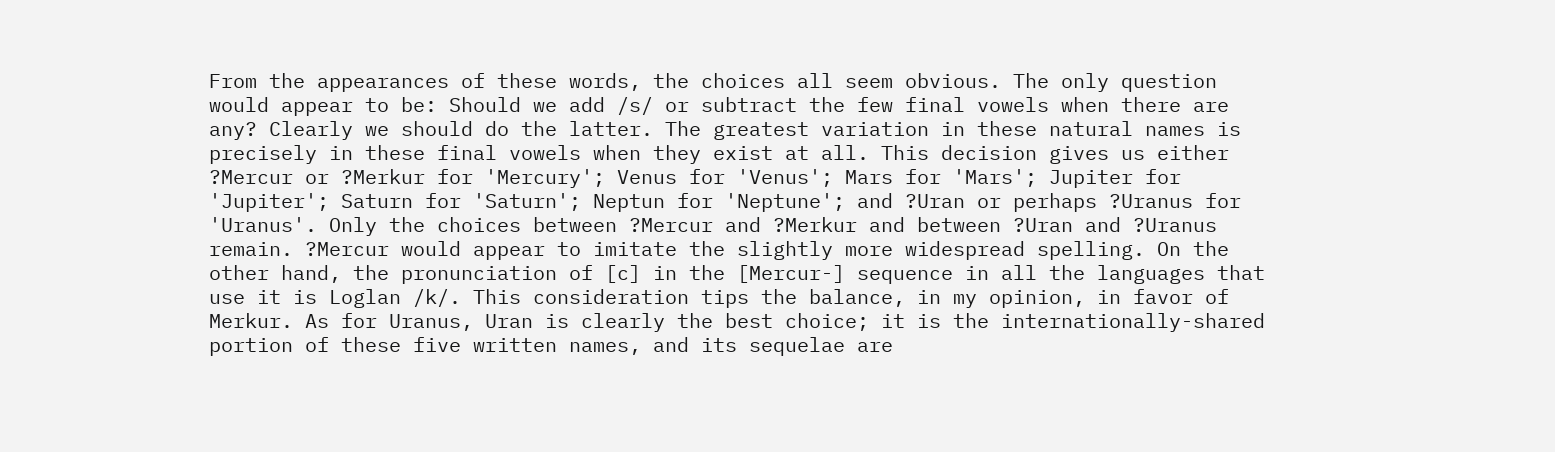From the appearances of these words, the choices all seem obvious. The only question would appear to be: Should we add /s/ or subtract the few final vowels when there are any? Clearly we should do the latter. The greatest variation in these natural names is precisely in these final vowels when they exist at all. This decision gives us either ?Mercur or ?Merkur for 'Mercury'; Venus for 'Venus'; Mars for 'Mars'; Jupiter for 'Jupiter'; Saturn for 'Saturn'; Neptun for 'Neptune'; and ?Uran or perhaps ?Uranus for 'Uranus'. Only the choices between ?Mercur and ?Merkur and between ?Uran and ?Uranus remain. ?Mercur would appear to imitate the slightly more widespread spelling. On the other hand, the pronunciation of [c] in the [Mercur-] sequence in all the languages that use it is Loglan /k/. This consideration tips the balance, in my opinion, in favor of Merkur. As for Uranus, Uran is clearly the best choice; it is the internationally-shared portion of these five written names, and its sequelae are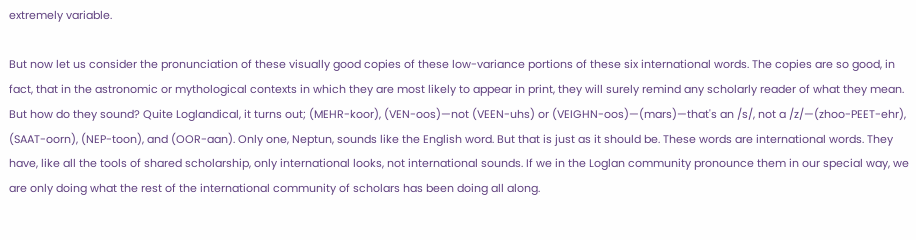extremely variable.

But now let us consider the pronunciation of these visually good copies of these low-variance portions of these six international words. The copies are so good, in fact, that in the astronomic or mythological contexts in which they are most likely to appear in print, they will surely remind any scholarly reader of what they mean. But how do they sound? Quite Loglandical, it turns out; (MEHR-koor), (VEN-oos)—not (VEEN-uhs) or (VEIGHN-oos)—(mars)—that's an /s/, not a /z/—(zhoo-PEET-ehr), (SAAT-oorn), (NEP-toon), and (OOR-aan). Only one, Neptun, sounds like the English word. But that is just as it should be. These words are international words. They have, like all the tools of shared scholarship, only international looks, not international sounds. If we in the Loglan community pronounce them in our special way, we are only doing what the rest of the international community of scholars has been doing all along.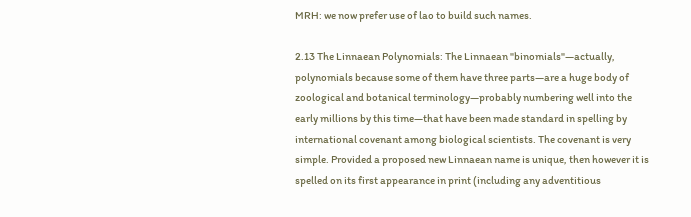MRH: we now prefer use of lao to build such names.

2.13 The Linnaean Polynomials: The Linnaean "binomials"—actually, polynomials because some of them have three parts—are a huge body of zoological and botanical terminology—probably numbering well into the early millions by this time—that have been made standard in spelling by international covenant among biological scientists. The covenant is very simple. Provided a proposed new Linnaean name is unique, then however it is spelled on its first appearance in print (including any adventitious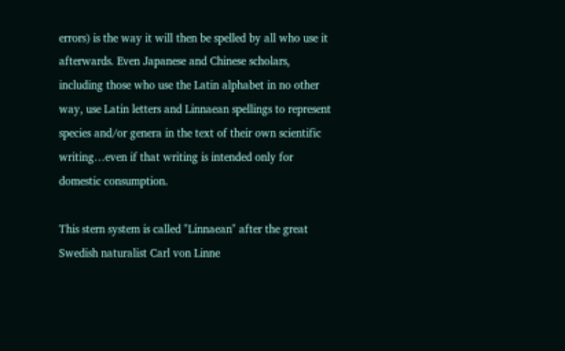errors) is the way it will then be spelled by all who use it afterwards. Even Japanese and Chinese scholars, including those who use the Latin alphabet in no other way, use Latin letters and Linnaean spellings to represent species and/or genera in the text of their own scientific writing…even if that writing is intended only for domestic consumption.

This stern system is called "Linnaean" after the great Swedish naturalist Carl von Linne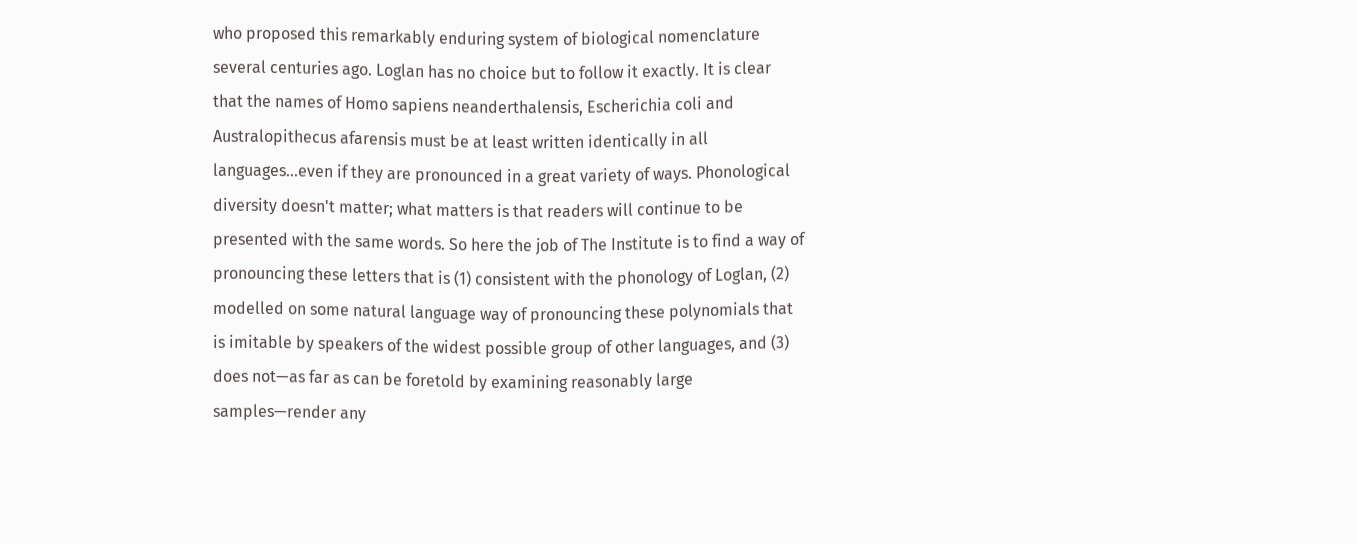who proposed this remarkably enduring system of biological nomenclature several centuries ago. Loglan has no choice but to follow it exactly. It is clear that the names of Homo sapiens neanderthalensis, Escherichia coli and Australopithecus afarensis must be at least written identically in all languages…even if they are pronounced in a great variety of ways. Phonological diversity doesn't matter; what matters is that readers will continue to be presented with the same words. So here the job of The Institute is to find a way of pronouncing these letters that is (1) consistent with the phonology of Loglan, (2) modelled on some natural language way of pronouncing these polynomials that is imitable by speakers of the widest possible group of other languages, and (3) does not—as far as can be foretold by examining reasonably large samples—render any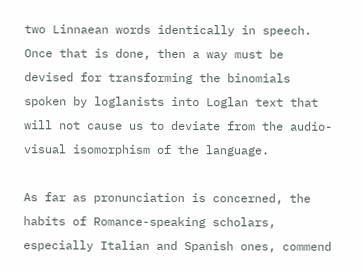two Linnaean words identically in speech. Once that is done, then a way must be devised for transforming the binomials spoken by loglanists into Loglan text that will not cause us to deviate from the audio-visual isomorphism of the language.

As far as pronunciation is concerned, the habits of Romance-speaking scholars, especially Italian and Spanish ones, commend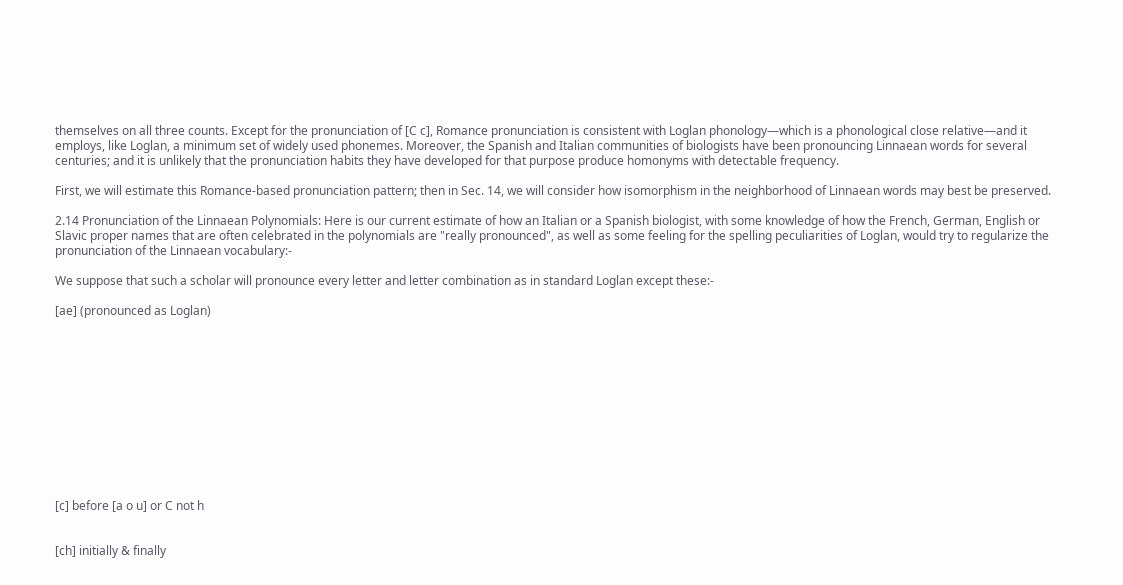themselves on all three counts. Except for the pronunciation of [C c], Romance pronunciation is consistent with Loglan phonology—which is a phonological close relative—and it employs, like Loglan, a minimum set of widely used phonemes. Moreover, the Spanish and Italian communities of biologists have been pronouncing Linnaean words for several centuries; and it is unlikely that the pronunciation habits they have developed for that purpose produce homonyms with detectable frequency.

First, we will estimate this Romance-based pronunciation pattern; then in Sec. 14, we will consider how isomorphism in the neighborhood of Linnaean words may best be preserved.

2.14 Pronunciation of the Linnaean Polynomials: Here is our current estimate of how an Italian or a Spanish biologist, with some knowledge of how the French, German, English or Slavic proper names that are often celebrated in the polynomials are "really pronounced", as well as some feeling for the spelling peculiarities of Loglan, would try to regularize the pronunciation of the Linnaean vocabulary:-

We suppose that such a scholar will pronounce every letter and letter combination as in standard Loglan except these:-

[ae] (pronounced as Loglan)












[c] before [a o u] or C not h


[ch] initially & finally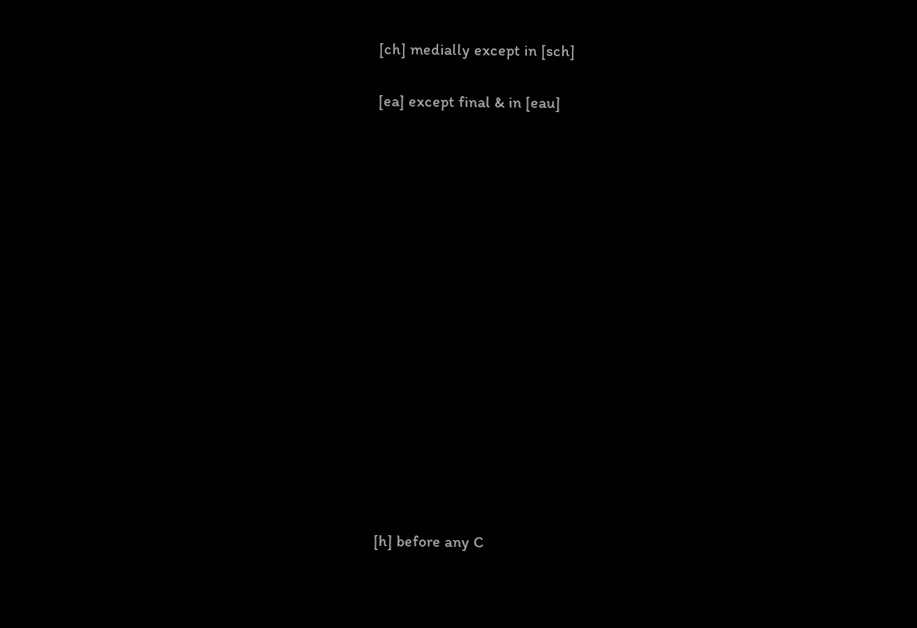[ch] medially except in [sch]


[ea] except final & in [eau]
























[h] before any C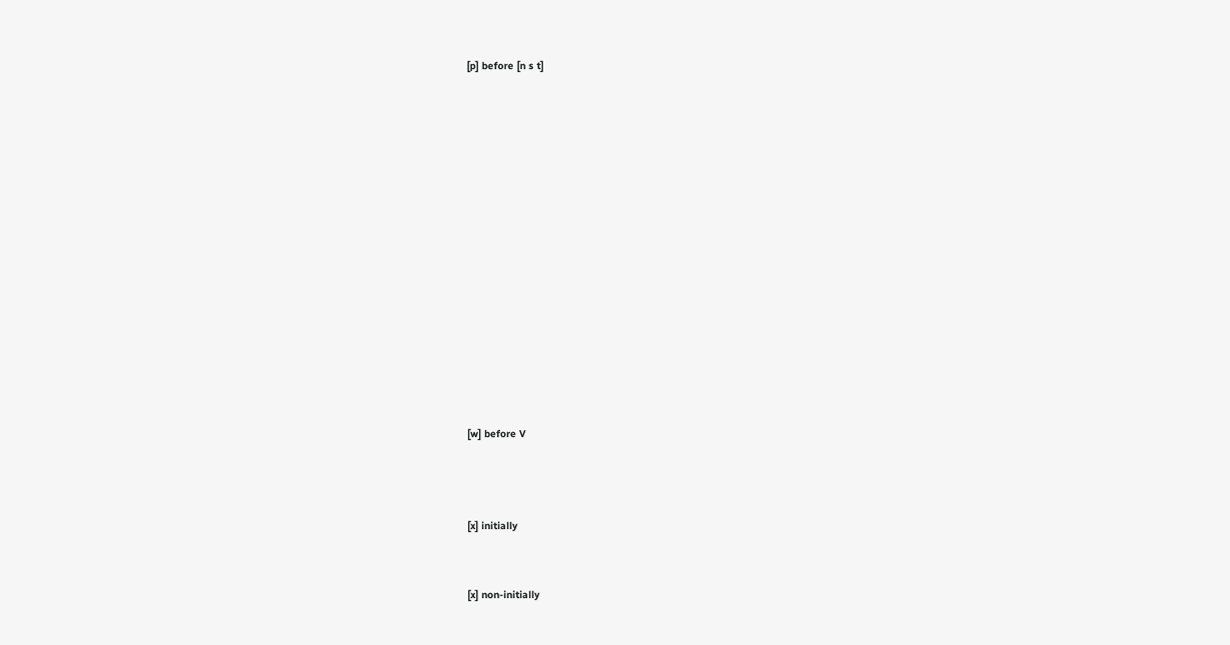[p] before [n s t]















[w] before V



[x] initially


[x] non-initially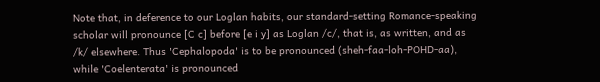Note that, in deference to our Loglan habits, our standard-setting Romance-speaking scholar will pronounce [C c] before [e i y] as Loglan /c/, that is, as written, and as /k/ elsewhere. Thus 'Cephalopoda' is to be pronounced (sheh-faa-loh-POHD-aa), while 'Coelenterata' is pronounced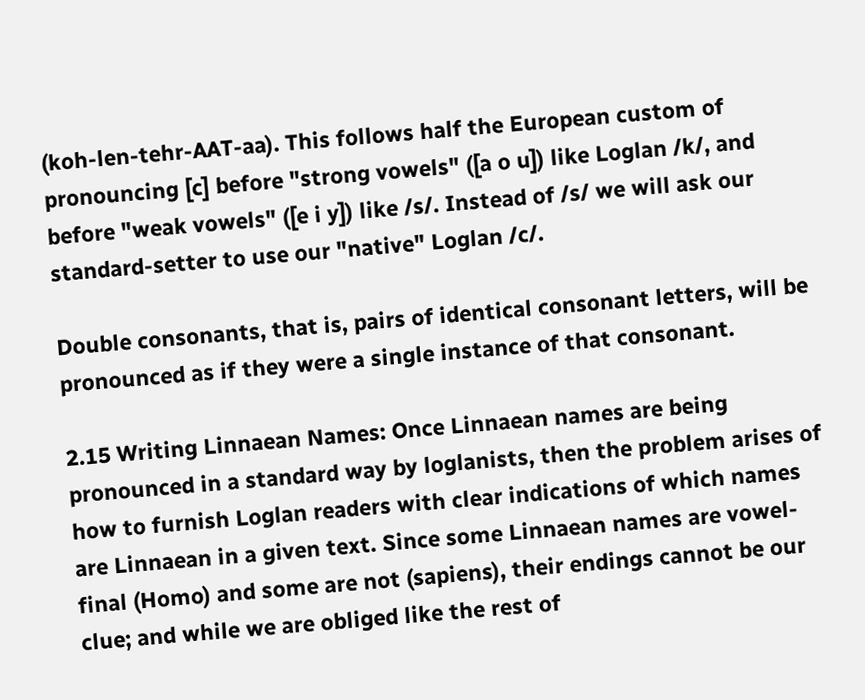(koh-len-tehr-AAT-aa). This follows half the European custom of pronouncing [c] before "strong vowels" ([a o u]) like Loglan /k/, and before "weak vowels" ([e i y]) like /s/. Instead of /s/ we will ask our standard-setter to use our "native" Loglan /c/.

Double consonants, that is, pairs of identical consonant letters, will be pronounced as if they were a single instance of that consonant.

2.15 Writing Linnaean Names: Once Linnaean names are being pronounced in a standard way by loglanists, then the problem arises of how to furnish Loglan readers with clear indications of which names are Linnaean in a given text. Since some Linnaean names are vowel-final (Homo) and some are not (sapiens), their endings cannot be our clue; and while we are obliged like the rest of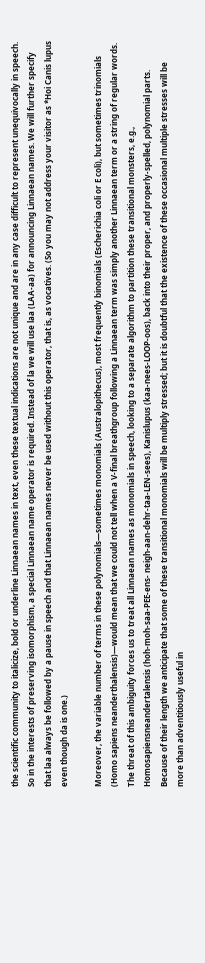the scientific community to italicize, bold or underline Linnaean names in text, even these textual indications are not unique and are in any case difficult to represent unequivocally in speech. So in the interests of preserving isomorphism, a special Linnaean name operator is required. Instead of la we will use laa (LAA-aa) for announcing Linnaean names. We will further specify that laa always be followed by a pause in speech and that Linnaean names never be used without this operator, that is, as vocatives. (So you may not address your visitor as *Hoi Canis lupus even though da is one.)

Moreover, the variable number of terms in these polynomials—sometimes monomials (Australopithecus), most frequently binomials (Escherichia coli or E coli), but sometimes trinomials (Homo sapiens neanderthalensis)—would mean that we could not tell when a V-final breathgroup following a Linnaean term was simply another Linnaean term or a string of regular words. The threat of this ambiguity forces us to treat all Linnaean names as monomials in speech, looking to a separate algorithm to partition these transitional monsters, e.g., Homosapiensneandertalensis (hoh-moh-saa-PEE-ens- neigh-aan-dehr-taa-LEN-sees), Kanislupus (kaa-nees-LOOP-oos), back into their proper, and properly-spelled, polynomial parts. Because of their length we anticipate that some of these transitional monomials will be multiply stressed; but it is doubtful that the existence of these occasional multiple stresses will be more than adventitiously useful in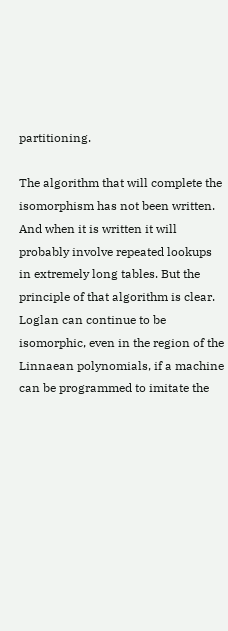partitioning.

The algorithm that will complete the isomorphism has not been written. And when it is written it will probably involve repeated lookups in extremely long tables. But the principle of that algorithm is clear. Loglan can continue to be isomorphic, even in the region of the Linnaean polynomials, if a machine can be programmed to imitate the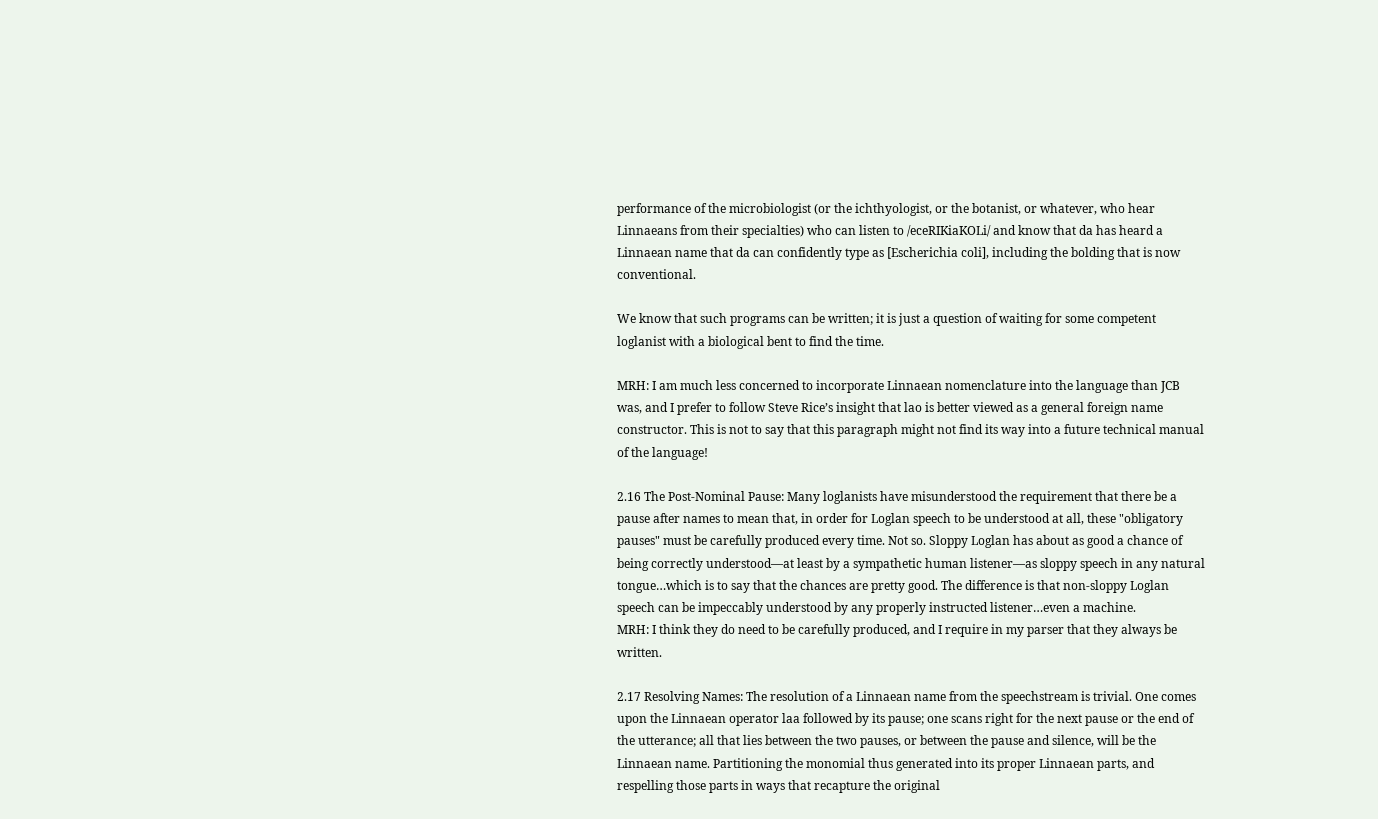performance of the microbiologist (or the ichthyologist, or the botanist, or whatever, who hear Linnaeans from their specialties) who can listen to /eceRIKiaKOLi/ and know that da has heard a Linnaean name that da can confidently type as [Escherichia coli], including the bolding that is now conventional.

We know that such programs can be written; it is just a question of waiting for some competent loglanist with a biological bent to find the time.

MRH: I am much less concerned to incorporate Linnaean nomenclature into the language than JCB was, and I prefer to follow Steve Rice’s insight that lao is better viewed as a general foreign name constructor. This is not to say that this paragraph might not find its way into a future technical manual of the language!

2.16 The Post-Nominal Pause: Many loglanists have misunderstood the requirement that there be a pause after names to mean that, in order for Loglan speech to be understood at all, these "obligatory pauses" must be carefully produced every time. Not so. Sloppy Loglan has about as good a chance of being correctly understood—at least by a sympathetic human listener—as sloppy speech in any natural tongue…which is to say that the chances are pretty good. The difference is that non-sloppy Loglan speech can be impeccably understood by any properly instructed listener…even a machine.
MRH: I think they do need to be carefully produced, and I require in my parser that they always be written.

2.17 Resolving Names: The resolution of a Linnaean name from the speechstream is trivial. One comes upon the Linnaean operator laa followed by its pause; one scans right for the next pause or the end of the utterance; all that lies between the two pauses, or between the pause and silence, will be the Linnaean name. Partitioning the monomial thus generated into its proper Linnaean parts, and respelling those parts in ways that recapture the original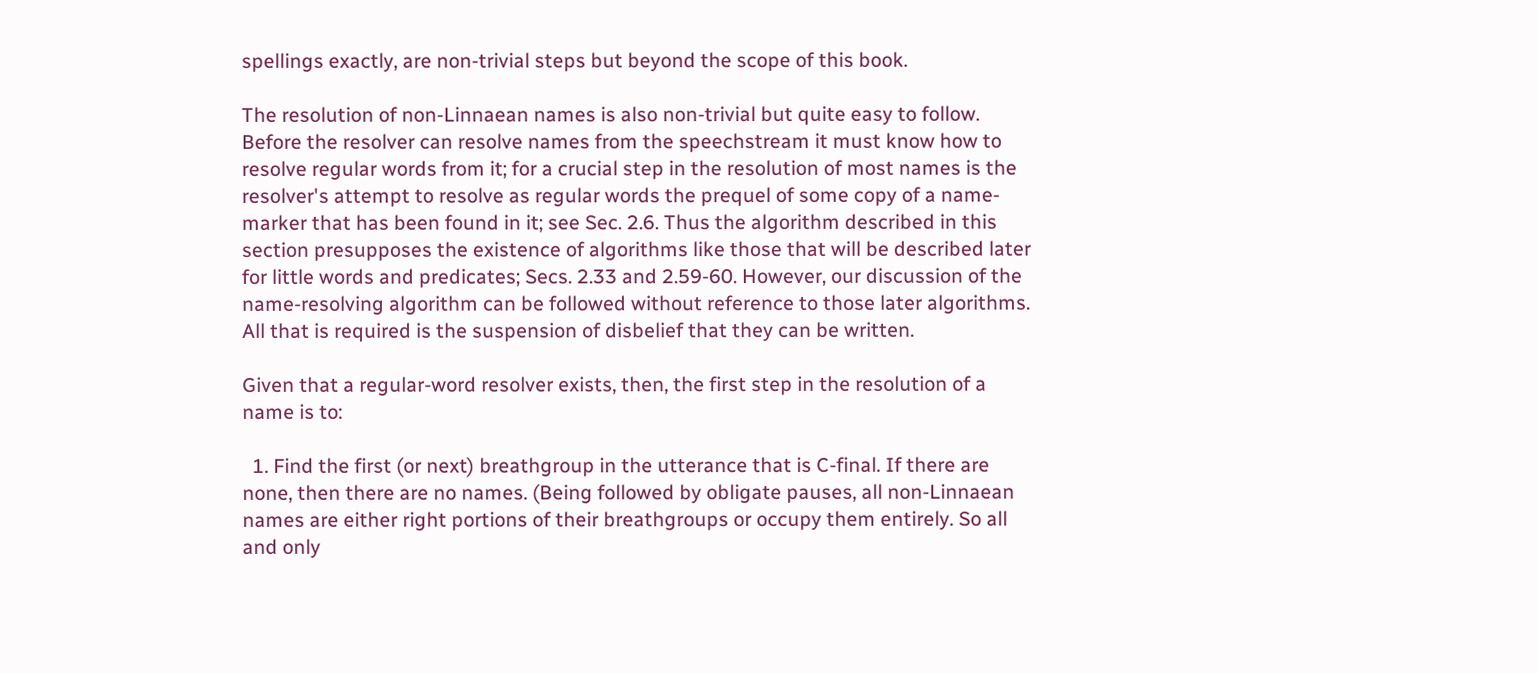spellings exactly, are non-trivial steps but beyond the scope of this book.

The resolution of non-Linnaean names is also non-trivial but quite easy to follow. Before the resolver can resolve names from the speechstream it must know how to resolve regular words from it; for a crucial step in the resolution of most names is the resolver's attempt to resolve as regular words the prequel of some copy of a name-marker that has been found in it; see Sec. 2.6. Thus the algorithm described in this section presupposes the existence of algorithms like those that will be described later for little words and predicates; Secs. 2.33 and 2.59-60. However, our discussion of the name-resolving algorithm can be followed without reference to those later algorithms. All that is required is the suspension of disbelief that they can be written.

Given that a regular-word resolver exists, then, the first step in the resolution of a name is to:

  1. Find the first (or next) breathgroup in the utterance that is C-final. If there are none, then there are no names. (Being followed by obligate pauses, all non-Linnaean names are either right portions of their breathgroups or occupy them entirely. So all and only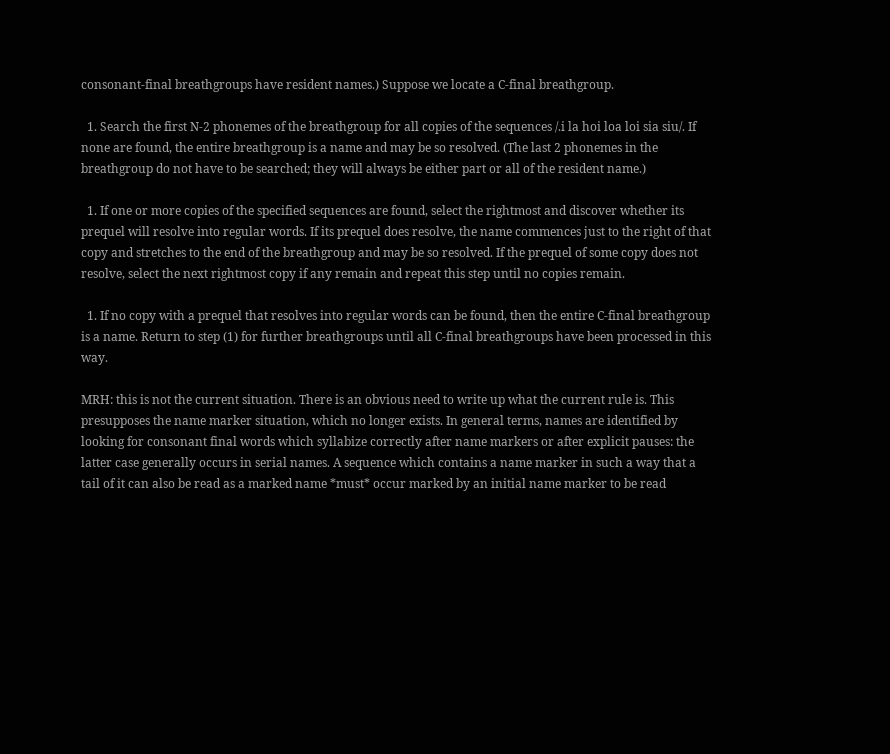consonant-final breathgroups have resident names.) Suppose we locate a C-final breathgroup.

  1. Search the first N-2 phonemes of the breathgroup for all copies of the sequences /.i la hoi loa loi sia siu/. If none are found, the entire breathgroup is a name and may be so resolved. (The last 2 phonemes in the breathgroup do not have to be searched; they will always be either part or all of the resident name.)

  1. If one or more copies of the specified sequences are found, select the rightmost and discover whether its prequel will resolve into regular words. If its prequel does resolve, the name commences just to the right of that copy and stretches to the end of the breathgroup and may be so resolved. If the prequel of some copy does not resolve, select the next rightmost copy if any remain and repeat this step until no copies remain.

  1. If no copy with a prequel that resolves into regular words can be found, then the entire C-final breathgroup is a name. Return to step (1) for further breathgroups until all C-final breathgroups have been processed in this way.

MRH: this is not the current situation. There is an obvious need to write up what the current rule is. This presupposes the name marker situation, which no longer exists. In general terms, names are identified by looking for consonant final words which syllabize correctly after name markers or after explicit pauses: the latter case generally occurs in serial names. A sequence which contains a name marker in such a way that a tail of it can also be read as a marked name *must* occur marked by an initial name marker to be read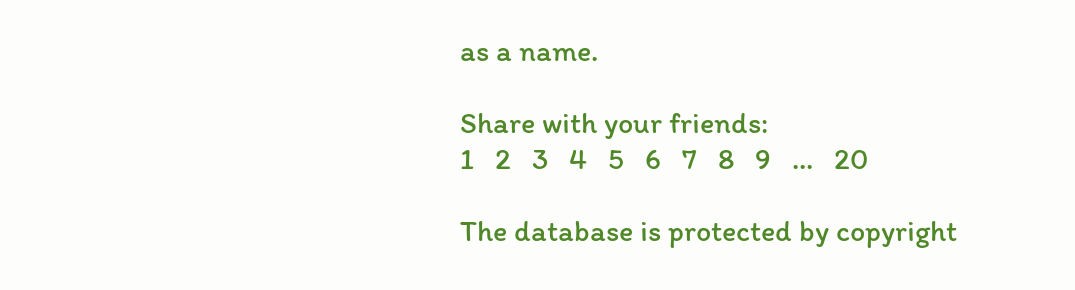as a name.

Share with your friends:
1   2   3   4   5   6   7   8   9   ...   20

The database is protected by copyright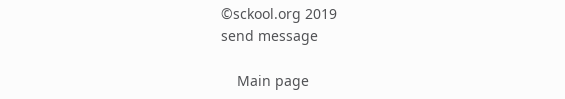©sckool.org 2019
send message

    Main page